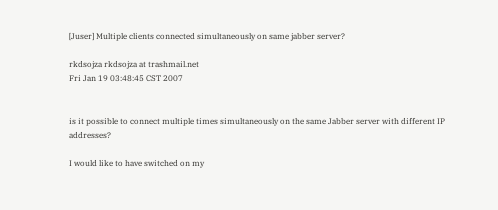[Juser] Multiple clients connected simultaneously on same jabber server?

rkdsojza rkdsojza at trashmail.net
Fri Jan 19 03:48:45 CST 2007


is it possible to connect multiple times simultaneously on the same Jabber server with different IP addresses?

I would like to have switched on my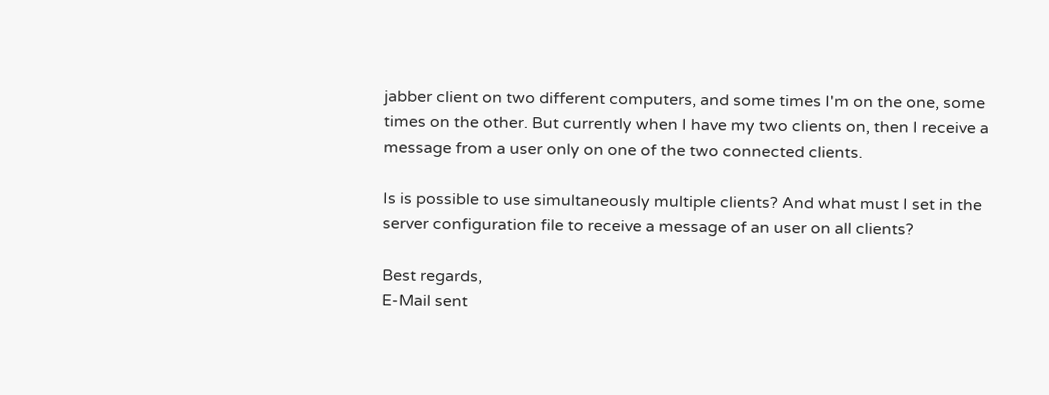jabber client on two different computers, and some times I'm on the one, some times on the other. But currently when I have my two clients on, then I receive a message from a user only on one of the two connected clients.

Is is possible to use simultaneously multiple clients? And what must I set in the server configuration file to receive a message of an user on all clients?

Best regards,
E-Mail sent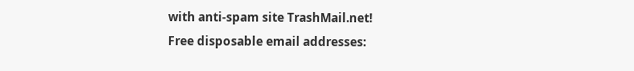with anti-spam site TrashMail.net!
Free disposable email addresses: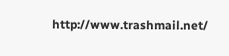http://www.trashmail.net/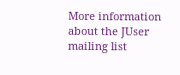More information about the JUser mailing list